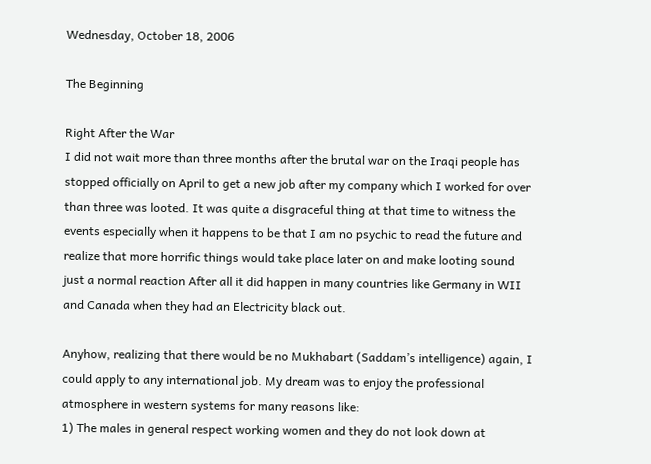Wednesday, October 18, 2006

The Beginning

Right After the War
I did not wait more than three months after the brutal war on the Iraqi people has stopped officially on April to get a new job after my company which I worked for over than three was looted. It was quite a disgraceful thing at that time to witness the events especially when it happens to be that I am no psychic to read the future and realize that more horrific things would take place later on and make looting sound just a normal reaction After all it did happen in many countries like Germany in WII and Canada when they had an Electricity black out.

Anyhow, realizing that there would be no Mukhabart (Saddam’s intelligence) again, I could apply to any international job. My dream was to enjoy the professional atmosphere in western systems for many reasons like:
1) The males in general respect working women and they do not look down at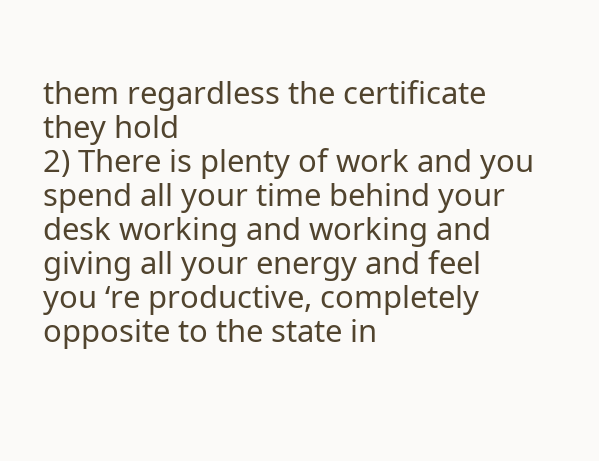them regardless the certificate they hold
2) There is plenty of work and you spend all your time behind your desk working and working and giving all your energy and feel you ‘re productive, completely opposite to the state in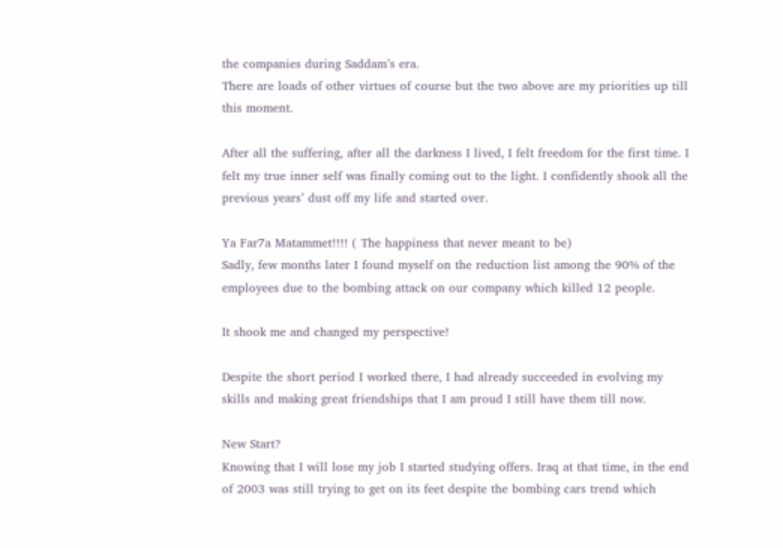the companies during Saddam’s era.
There are loads of other virtues of course but the two above are my priorities up till this moment.

After all the suffering, after all the darkness I lived, I felt freedom for the first time. I felt my true inner self was finally coming out to the light. I confidently shook all the previous years’ dust off my life and started over.

Ya Far7a Matammet!!!! ( The happiness that never meant to be)
Sadly, few months later I found myself on the reduction list among the 90% of the employees due to the bombing attack on our company which killed 12 people.

It shook me and changed my perspective!

Despite the short period I worked there, I had already succeeded in evolving my skills and making great friendships that I am proud I still have them till now.

New Start?
Knowing that I will lose my job I started studying offers. Iraq at that time, in the end of 2003 was still trying to get on its feet despite the bombing cars trend which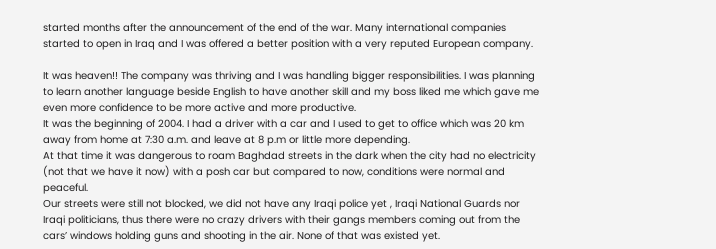started months after the announcement of the end of the war. Many international companies started to open in Iraq and I was offered a better position with a very reputed European company.

It was heaven!! The company was thriving and I was handling bigger responsibilities. I was planning to learn another language beside English to have another skill and my boss liked me which gave me even more confidence to be more active and more productive.
It was the beginning of 2004. I had a driver with a car and I used to get to office which was 20 km away from home at 7:30 a.m. and leave at 8 p.m or little more depending.
At that time it was dangerous to roam Baghdad streets in the dark when the city had no electricity (not that we have it now) with a posh car but compared to now, conditions were normal and peaceful.
Our streets were still not blocked, we did not have any Iraqi police yet , Iraqi National Guards nor Iraqi politicians, thus there were no crazy drivers with their gangs members coming out from the cars’ windows holding guns and shooting in the air. None of that was existed yet.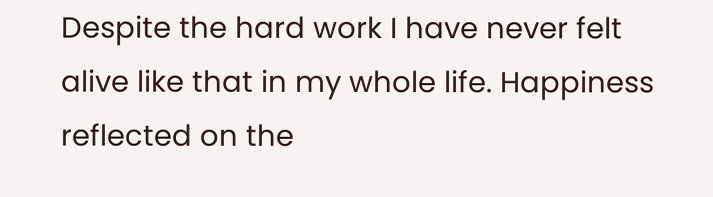Despite the hard work I have never felt alive like that in my whole life. Happiness reflected on the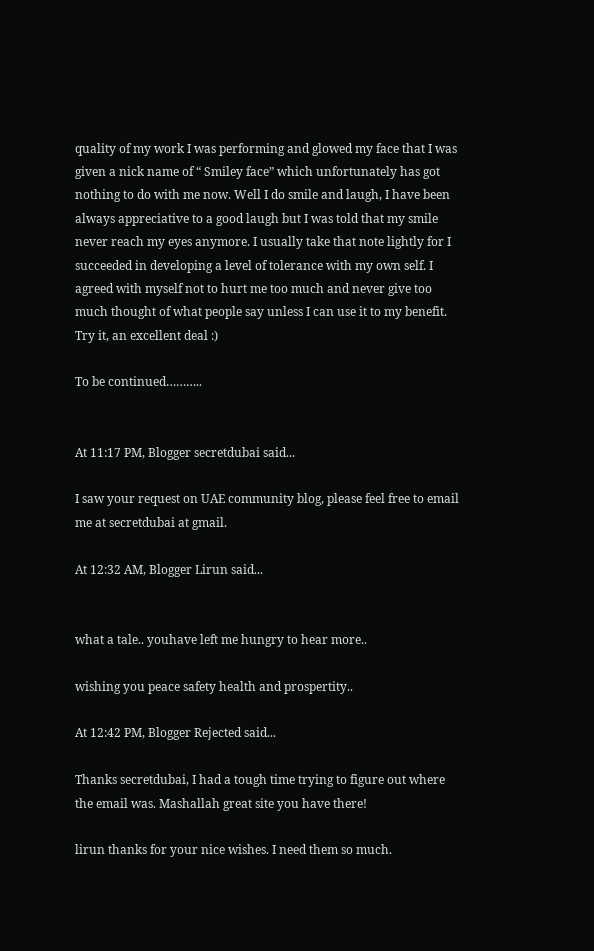quality of my work I was performing and glowed my face that I was given a nick name of “ Smiley face” which unfortunately has got nothing to do with me now. Well I do smile and laugh, I have been always appreciative to a good laugh but I was told that my smile never reach my eyes anymore. I usually take that note lightly for I succeeded in developing a level of tolerance with my own self. I agreed with myself not to hurt me too much and never give too much thought of what people say unless I can use it to my benefit. Try it, an excellent deal :)

To be continued………..


At 11:17 PM, Blogger secretdubai said...

I saw your request on UAE community blog, please feel free to email me at secretdubai at gmail.

At 12:32 AM, Blogger Lirun said...


what a tale.. youhave left me hungry to hear more..

wishing you peace safety health and prospertity..

At 12:42 PM, Blogger Rejected said...

Thanks secretdubai, I had a tough time trying to figure out where the email was. Mashallah great site you have there!

lirun thanks for your nice wishes. I need them so much.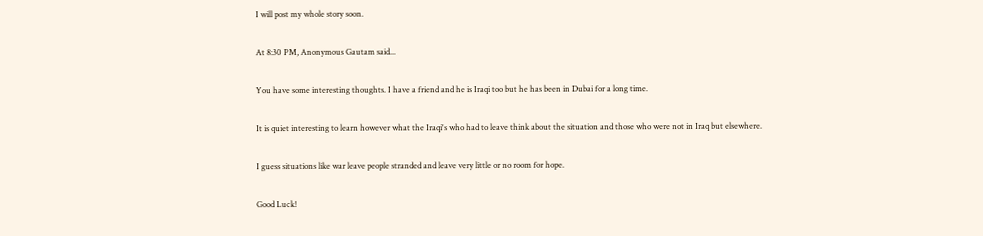I will post my whole story soon.

At 8:30 PM, Anonymous Gautam said...

You have some interesting thoughts. I have a friend and he is Iraqi too but he has been in Dubai for a long time.

It is quiet interesting to learn however what the Iraqi's who had to leave think about the situation and those who were not in Iraq but elsewhere.

I guess situations like war leave people stranded and leave very little or no room for hope.

Good Luck!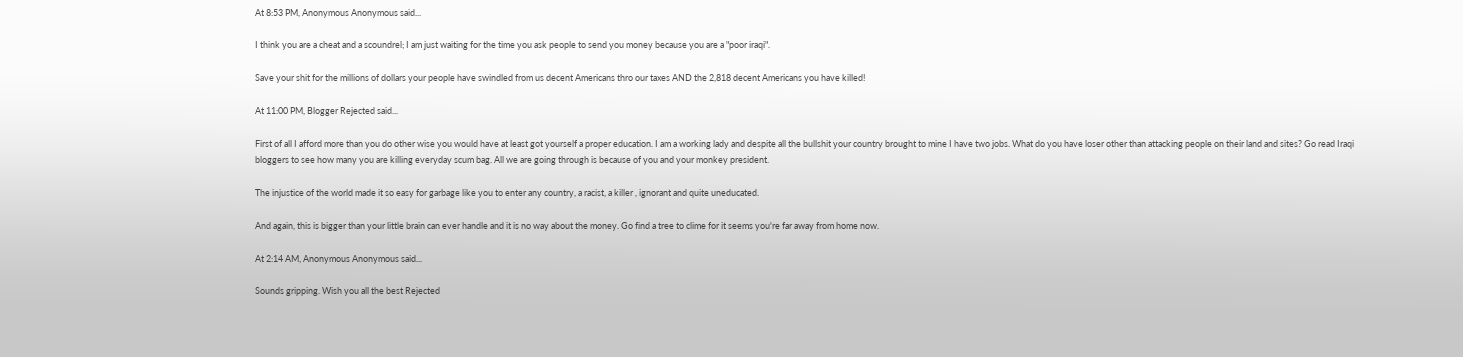At 8:53 PM, Anonymous Anonymous said...

I think you are a cheat and a scoundrel; I am just waiting for the time you ask people to send you money because you are a "poor iraqi".

Save your shit for the millions of dollars your people have swindled from us decent Americans thro our taxes AND the 2,818 decent Americans you have killed!

At 11:00 PM, Blogger Rejected said...

First of all I afford more than you do other wise you would have at least got yourself a proper education. I am a working lady and despite all the bullshit your country brought to mine I have two jobs. What do you have loser other than attacking people on their land and sites? Go read Iraqi bloggers to see how many you are killing everyday scum bag. All we are going through is because of you and your monkey president.

The injustice of the world made it so easy for garbage like you to enter any country, a racist, a killer , ignorant and quite uneducated.

And again, this is bigger than your little brain can ever handle and it is no way about the money. Go find a tree to clime for it seems you're far away from home now.

At 2:14 AM, Anonymous Anonymous said...

Sounds gripping. Wish you all the best Rejected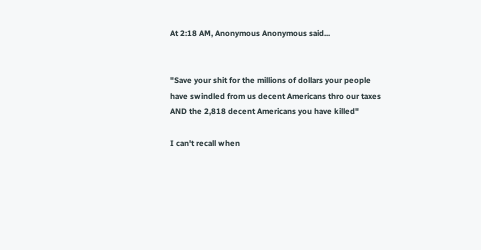At 2:18 AM, Anonymous Anonymous said...


"Save your shit for the millions of dollars your people have swindled from us decent Americans thro our taxes AND the 2,818 decent Americans you have killed"

I can't recall when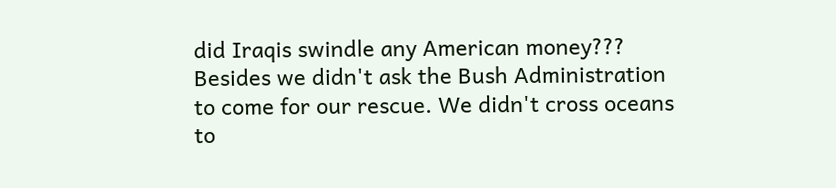did Iraqis swindle any American money??? Besides we didn't ask the Bush Administration to come for our rescue. We didn't cross oceans to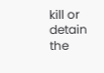kill or detain the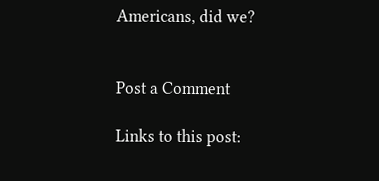Americans, did we?


Post a Comment

Links to this post: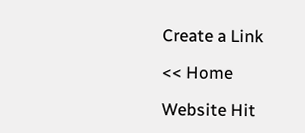Create a Link

<< Home

Website Hit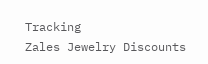Tracking
Zales Jewelry Discounts